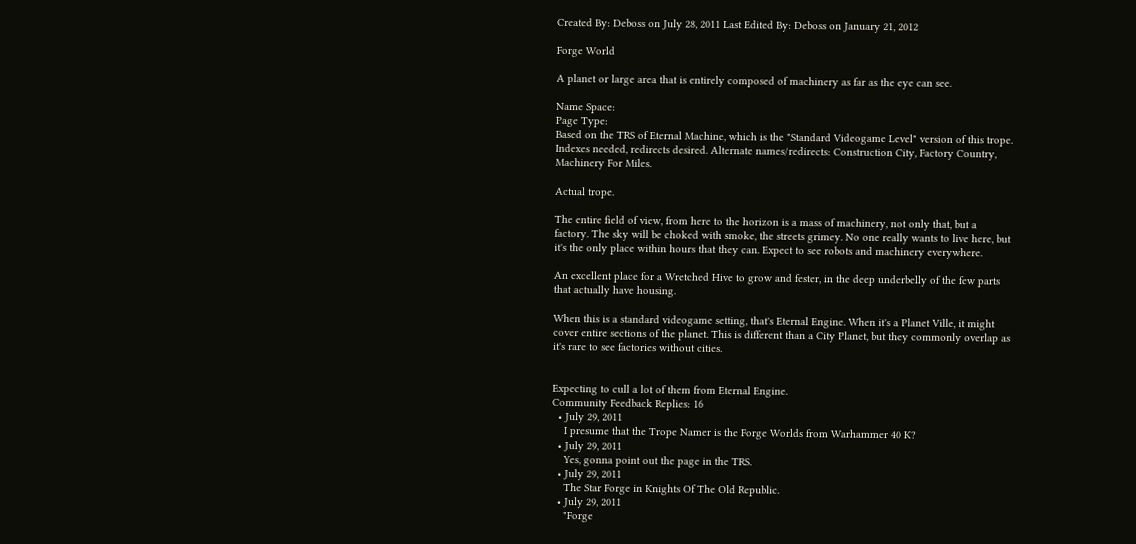Created By: Deboss on July 28, 2011 Last Edited By: Deboss on January 21, 2012

Forge World

A planet or large area that is entirely composed of machinery as far as the eye can see.

Name Space:
Page Type:
Based on the TRS of Eternal Machine, which is the "Standard Videogame Level" version of this trope. Indexes needed, redirects desired. Alternate names/redirects: Construction City, Factory Country, Machinery For Miles.

Actual trope.

The entire field of view, from here to the horizon is a mass of machinery, not only that, but a factory. The sky will be choked with smoke, the streets grimey. No one really wants to live here, but it's the only place within hours that they can. Expect to see robots and machinery everywhere.

An excellent place for a Wretched Hive to grow and fester, in the deep underbelly of the few parts that actually have housing.

When this is a standard videogame setting, that's Eternal Engine. When it's a Planet Ville, it might cover entire sections of the planet. This is different than a City Planet, but they commonly overlap as it's rare to see factories without cities.


Expecting to cull a lot of them from Eternal Engine.
Community Feedback Replies: 16
  • July 29, 2011
    I presume that the Trope Namer is the Forge Worlds from Warhammer 40 K?
  • July 29, 2011
    Yes, gonna point out the page in the TRS.
  • July 29, 2011
    The Star Forge in Knights Of The Old Republic.
  • July 29, 2011
    "Forge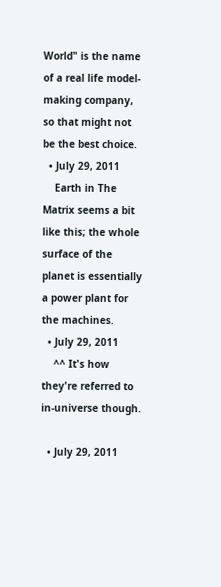World" is the name of a real life model-making company, so that might not be the best choice.
  • July 29, 2011
    Earth in The Matrix seems a bit like this; the whole surface of the planet is essentially a power plant for the machines.
  • July 29, 2011
    ^^ It's how they're referred to in-universe though.

  • July 29, 2011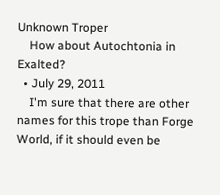Unknown Troper
    How about Autochtonia in Exalted?
  • July 29, 2011
    I'm sure that there are other names for this trope than Forge World, if it should even be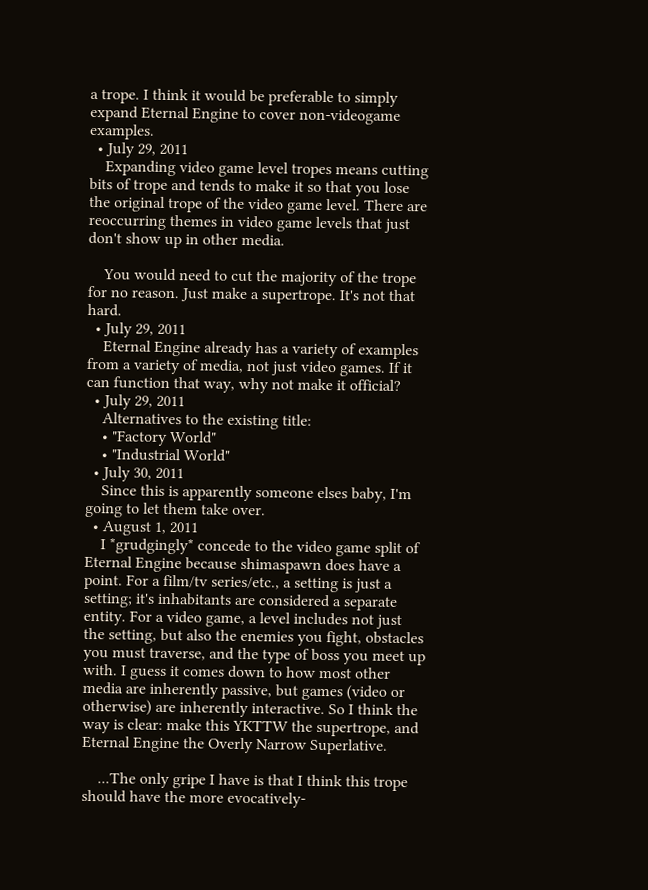a trope. I think it would be preferable to simply expand Eternal Engine to cover non-videogame examples.
  • July 29, 2011
    Expanding video game level tropes means cutting bits of trope and tends to make it so that you lose the original trope of the video game level. There are reoccurring themes in video game levels that just don't show up in other media.

    You would need to cut the majority of the trope for no reason. Just make a supertrope. It's not that hard.
  • July 29, 2011
    Eternal Engine already has a variety of examples from a variety of media, not just video games. If it can function that way, why not make it official?
  • July 29, 2011
    Alternatives to the existing title:
    • "Factory World"
    • "Industrial World"
  • July 30, 2011
    Since this is apparently someone elses baby, I'm going to let them take over.
  • August 1, 2011
    I *grudgingly* concede to the video game split of Eternal Engine because shimaspawn does have a point. For a film/tv series/etc., a setting is just a setting; it's inhabitants are considered a separate entity. For a video game, a level includes not just the setting, but also the enemies you fight, obstacles you must traverse, and the type of boss you meet up with. I guess it comes down to how most other media are inherently passive, but games (video or otherwise) are inherently interactive. So I think the way is clear: make this YKTTW the supertrope, and Eternal Engine the Overly Narrow Superlative.

    ...The only gripe I have is that I think this trope should have the more evocatively-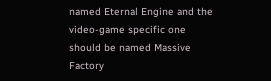named Eternal Engine and the video-game specific one should be named Massive Factory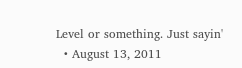Level or something. Just sayin'
  • August 13, 2011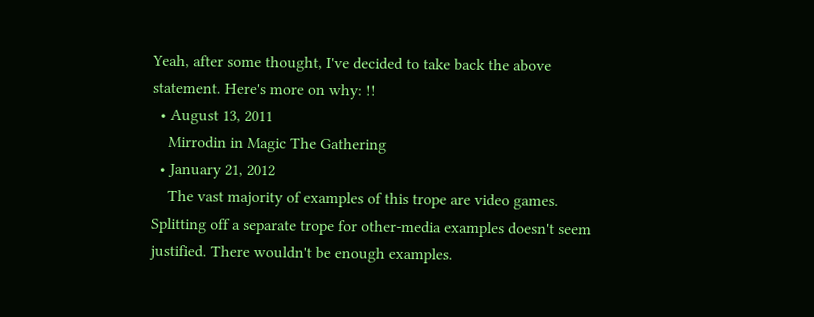Yeah, after some thought, I've decided to take back the above statement. Here's more on why: !!
  • August 13, 2011
    Mirrodin in Magic The Gathering
  • January 21, 2012
    The vast majority of examples of this trope are video games. Splitting off a separate trope for other-media examples doesn't seem justified. There wouldn't be enough examples.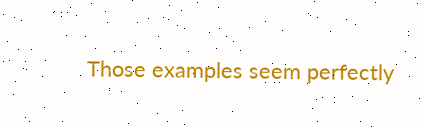Those examples seem perfectly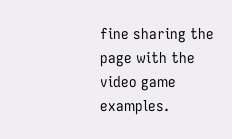fine sharing the page with the video game examples.